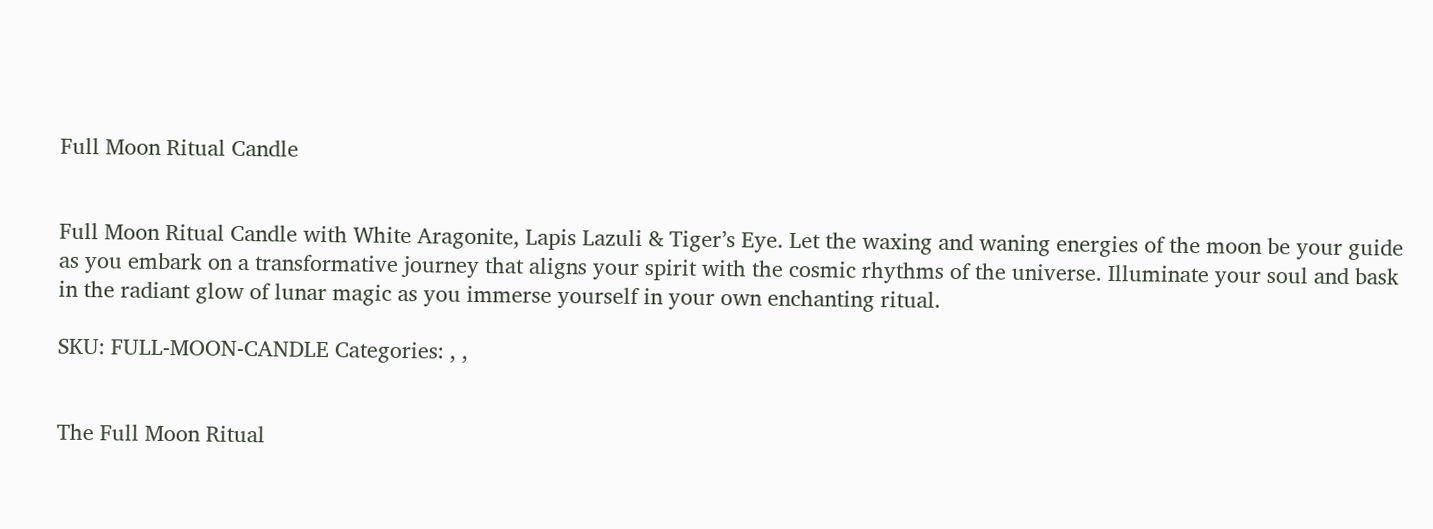Full Moon Ritual Candle


Full Moon Ritual Candle with White Aragonite, Lapis Lazuli & Tiger’s Eye. Let the waxing and waning energies of the moon be your guide as you embark on a transformative journey that aligns your spirit with the cosmic rhythms of the universe. Illuminate your soul and bask in the radiant glow of lunar magic as you immerse yourself in your own enchanting ritual.

SKU: FULL-MOON-CANDLE Categories: , ,


The Full Moon Ritual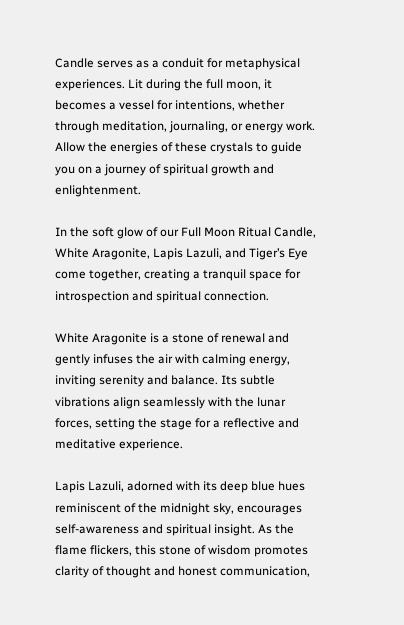Candle serves as a conduit for metaphysical experiences. Lit during the full moon, it becomes a vessel for intentions, whether through meditation, journaling, or energy work. Allow the energies of these crystals to guide you on a journey of spiritual growth and enlightenment.

In the soft glow of our Full Moon Ritual Candle, White Aragonite, Lapis Lazuli, and Tiger’s Eye come together, creating a tranquil space for introspection and spiritual connection.

White Aragonite is a stone of renewal and gently infuses the air with calming energy, inviting serenity and balance. Its subtle vibrations align seamlessly with the lunar forces, setting the stage for a reflective and meditative experience.

Lapis Lazuli, adorned with its deep blue hues reminiscent of the midnight sky, encourages self-awareness and spiritual insight. As the flame flickers, this stone of wisdom promotes clarity of thought and honest communication,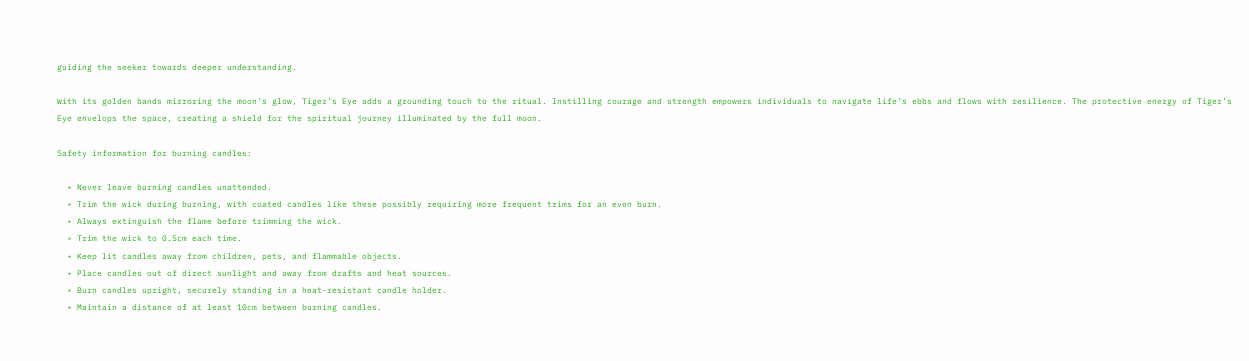guiding the seeker towards deeper understanding.

With its golden bands mirroring the moon’s glow, Tiger’s Eye adds a grounding touch to the ritual. Instilling courage and strength empowers individuals to navigate life’s ebbs and flows with resilience. The protective energy of Tiger’s Eye envelops the space, creating a shield for the spiritual journey illuminated by the full moon.

Safety information for burning candles:

  • Never leave burning candles unattended.
  • Trim the wick during burning, with coated candles like these possibly requiring more frequent trims for an even burn.
  • Always extinguish the flame before trimming the wick.
  • Trim the wick to 0.5cm each time.
  • Keep lit candles away from children, pets, and flammable objects.
  • Place candles out of direct sunlight and away from drafts and heat sources.
  • Burn candles upright, securely standing in a heat-resistant candle holder.
  • Maintain a distance of at least 10cm between burning candles.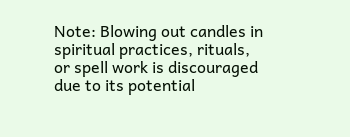Note: Blowing out candles in spiritual practices, rituals, or spell work is discouraged due to its potential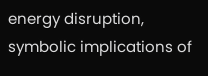energy disruption, symbolic implications of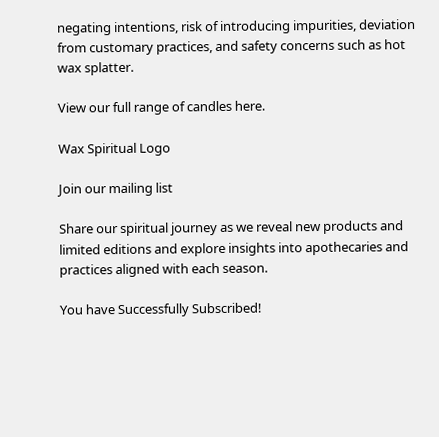negating intentions, risk of introducing impurities, deviation from customary practices, and safety concerns such as hot wax splatter.

View our full range of candles here.

Wax Spiritual Logo

Join our mailing list

Share our spiritual journey as we reveal new products and limited editions and explore insights into apothecaries and practices aligned with each season.

You have Successfully Subscribed!